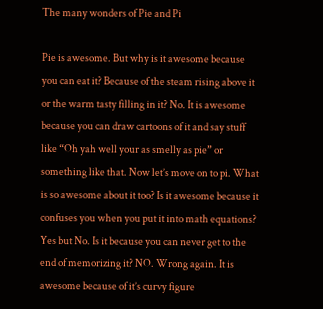The many wonders of Pie and Pi

Pie is awesome. But why is it awesome because you can eat it? Because of the steam rising above it or the warm tasty filling in it? No. It is awesome because you can draw cartoons of it and say stuff like “Oh yah well your as smelly as pie” or something like that. Now let’s move on to pi. What is so awesome about it too? Is it awesome because it confuses you when you put it into math equations? Yes but No. Is it because you can never get to the end of memorizing it? NO. Wrong again. It is awesome because of it’s curvy figure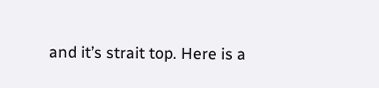and it’s strait top. Here is a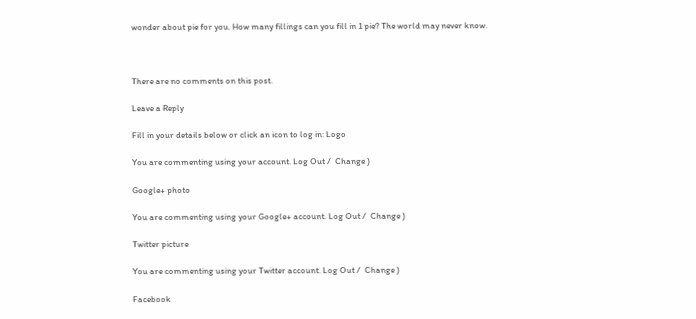wonder about pie for you. How many fillings can you fill in 1 pie? The world may never know.



There are no comments on this post.

Leave a Reply

Fill in your details below or click an icon to log in: Logo

You are commenting using your account. Log Out /  Change )

Google+ photo

You are commenting using your Google+ account. Log Out /  Change )

Twitter picture

You are commenting using your Twitter account. Log Out /  Change )

Facebook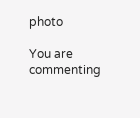photo

You are commenting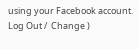using your Facebook account. Log Out /  Change )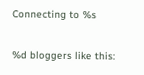Connecting to %s

%d bloggers like this: